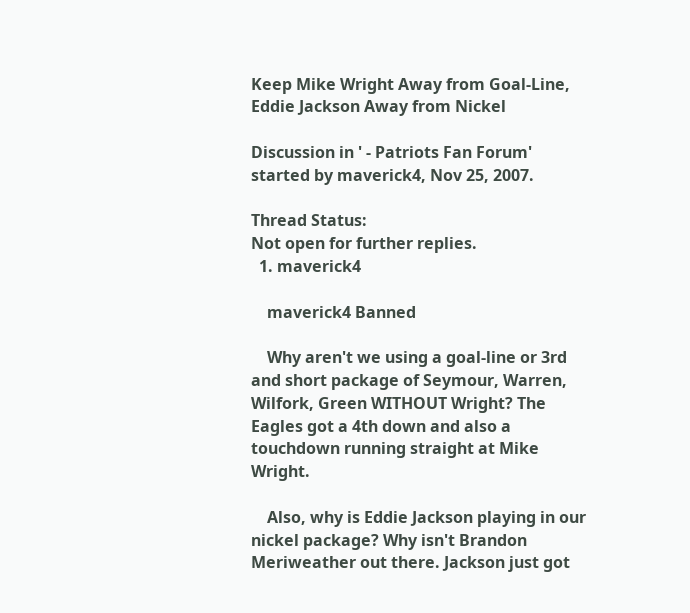Keep Mike Wright Away from Goal-Line, Eddie Jackson Away from Nickel

Discussion in ' - Patriots Fan Forum' started by maverick4, Nov 25, 2007.

Thread Status:
Not open for further replies.
  1. maverick4

    maverick4 Banned

    Why aren't we using a goal-line or 3rd and short package of Seymour, Warren, Wilfork, Green WITHOUT Wright? The Eagles got a 4th down and also a touchdown running straight at Mike Wright.

    Also, why is Eddie Jackson playing in our nickel package? Why isn't Brandon Meriweather out there. Jackson just got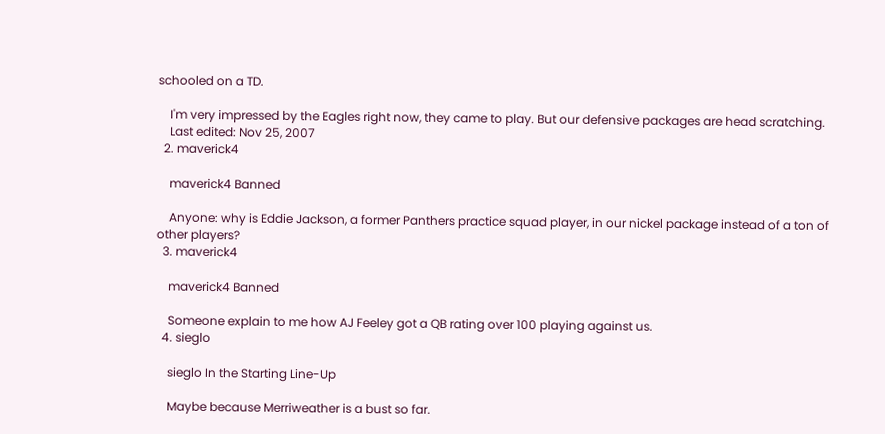schooled on a TD.

    I'm very impressed by the Eagles right now, they came to play. But our defensive packages are head scratching.
    Last edited: Nov 25, 2007
  2. maverick4

    maverick4 Banned

    Anyone: why is Eddie Jackson, a former Panthers practice squad player, in our nickel package instead of a ton of other players?
  3. maverick4

    maverick4 Banned

    Someone explain to me how AJ Feeley got a QB rating over 100 playing against us.
  4. sieglo

    sieglo In the Starting Line-Up

    Maybe because Merriweather is a bust so far.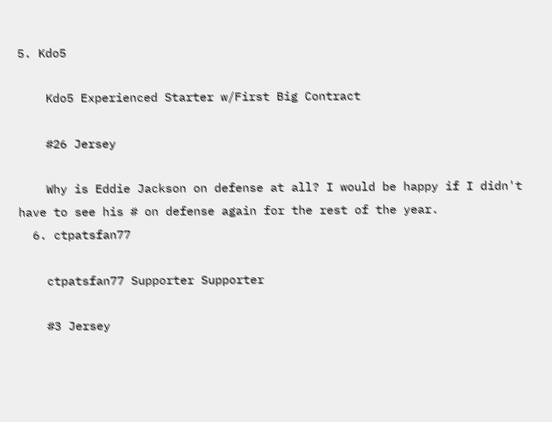5. Kdo5

    Kdo5 Experienced Starter w/First Big Contract

    #26 Jersey

    Why is Eddie Jackson on defense at all? I would be happy if I didn't have to see his # on defense again for the rest of the year.
  6. ctpatsfan77

    ctpatsfan77 Supporter Supporter

    #3 Jersey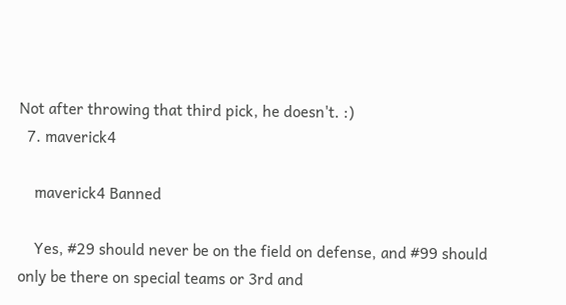Not after throwing that third pick, he doesn't. :)
  7. maverick4

    maverick4 Banned

    Yes, #29 should never be on the field on defense, and #99 should only be there on special teams or 3rd and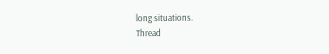long situations.
Thread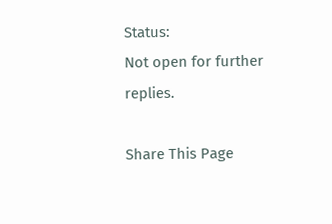Status:
Not open for further replies.

Share This Page